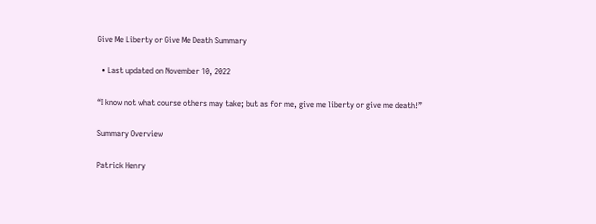Give Me Liberty or Give Me Death Summary

  • Last updated on November 10, 2022

“I know not what course others may take; but as for me, give me liberty or give me death!”

Summary Overview

Patrick Henry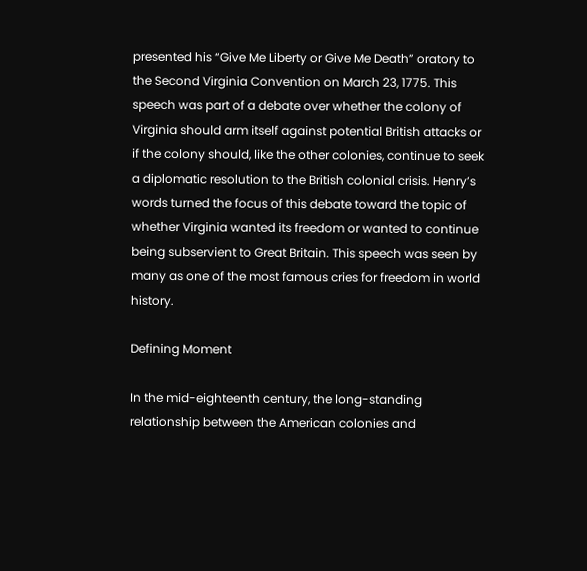presented his “Give Me Liberty or Give Me Death” oratory to the Second Virginia Convention on March 23, 1775. This speech was part of a debate over whether the colony of Virginia should arm itself against potential British attacks or if the colony should, like the other colonies, continue to seek a diplomatic resolution to the British colonial crisis. Henry’s words turned the focus of this debate toward the topic of whether Virginia wanted its freedom or wanted to continue being subservient to Great Britain. This speech was seen by many as one of the most famous cries for freedom in world history.

Defining Moment

In the mid-eighteenth century, the long-standing relationship between the American colonies and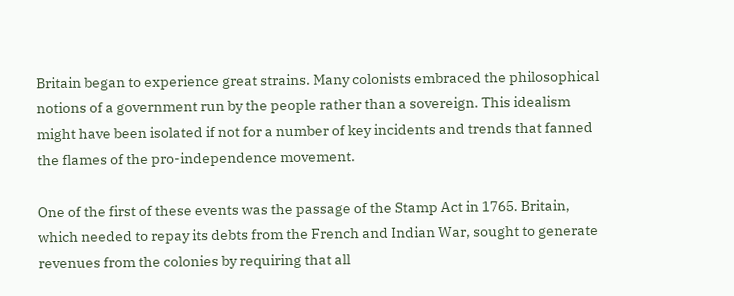Britain began to experience great strains. Many colonists embraced the philosophical notions of a government run by the people rather than a sovereign. This idealism might have been isolated if not for a number of key incidents and trends that fanned the flames of the pro-independence movement.

One of the first of these events was the passage of the Stamp Act in 1765. Britain, which needed to repay its debts from the French and Indian War, sought to generate revenues from the colonies by requiring that all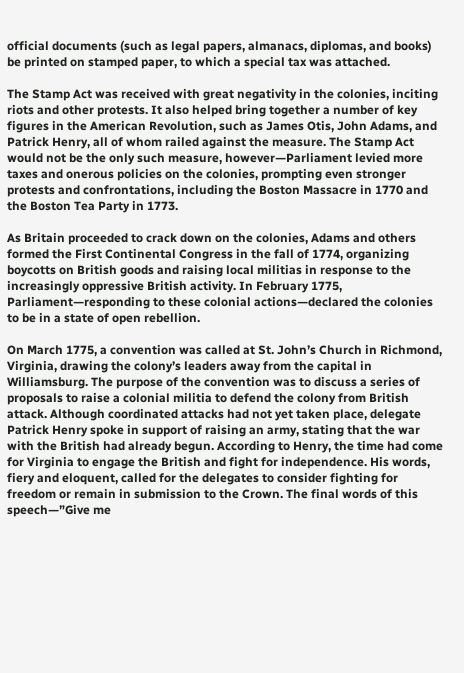official documents (such as legal papers, almanacs, diplomas, and books) be printed on stamped paper, to which a special tax was attached.

The Stamp Act was received with great negativity in the colonies, inciting riots and other protests. It also helped bring together a number of key figures in the American Revolution, such as James Otis, John Adams, and Patrick Henry, all of whom railed against the measure. The Stamp Act would not be the only such measure, however—Parliament levied more taxes and onerous policies on the colonies, prompting even stronger protests and confrontations, including the Boston Massacre in 1770 and the Boston Tea Party in 1773.

As Britain proceeded to crack down on the colonies, Adams and others formed the First Continental Congress in the fall of 1774, organizing boycotts on British goods and raising local militias in response to the increasingly oppressive British activity. In February 1775, Parliament—responding to these colonial actions—declared the colonies to be in a state of open rebellion.

On March 1775, a convention was called at St. John’s Church in Richmond, Virginia, drawing the colony’s leaders away from the capital in Williamsburg. The purpose of the convention was to discuss a series of proposals to raise a colonial militia to defend the colony from British attack. Although coordinated attacks had not yet taken place, delegate Patrick Henry spoke in support of raising an army, stating that the war with the British had already begun. According to Henry, the time had come for Virginia to engage the British and fight for independence. His words, fiery and eloquent, called for the delegates to consider fighting for freedom or remain in submission to the Crown. The final words of this speech—”Give me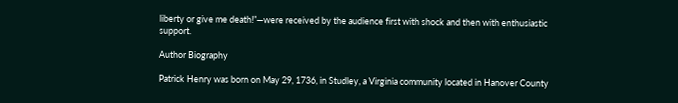liberty or give me death!”—were received by the audience first with shock and then with enthusiastic support.

Author Biography

Patrick Henry was born on May 29, 1736, in Studley, a Virginia community located in Hanover County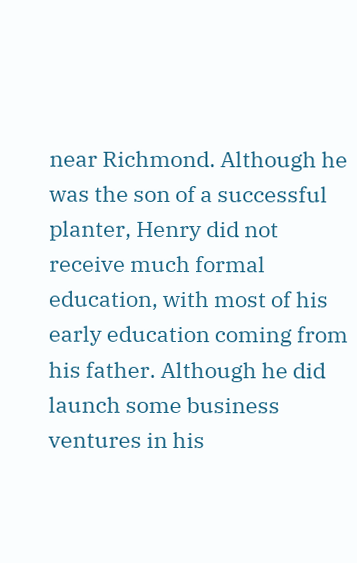near Richmond. Although he was the son of a successful planter, Henry did not receive much formal education, with most of his early education coming from his father. Although he did launch some business ventures in his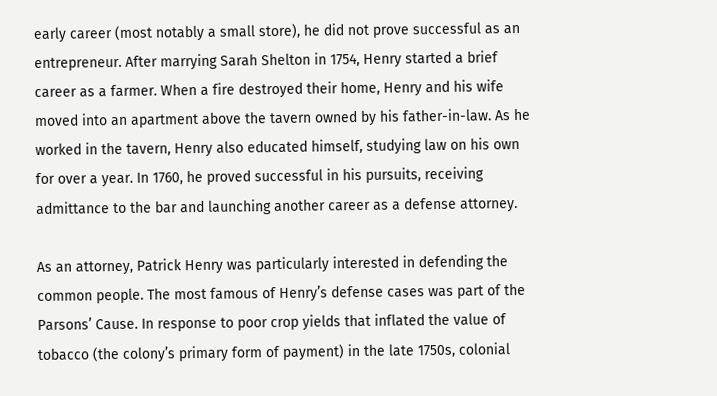early career (most notably a small store), he did not prove successful as an entrepreneur. After marrying Sarah Shelton in 1754, Henry started a brief career as a farmer. When a fire destroyed their home, Henry and his wife moved into an apartment above the tavern owned by his father-in-law. As he worked in the tavern, Henry also educated himself, studying law on his own for over a year. In 1760, he proved successful in his pursuits, receiving admittance to the bar and launching another career as a defense attorney.

As an attorney, Patrick Henry was particularly interested in defending the common people. The most famous of Henry’s defense cases was part of the Parsons’ Cause. In response to poor crop yields that inflated the value of tobacco (the colony’s primary form of payment) in the late 1750s, colonial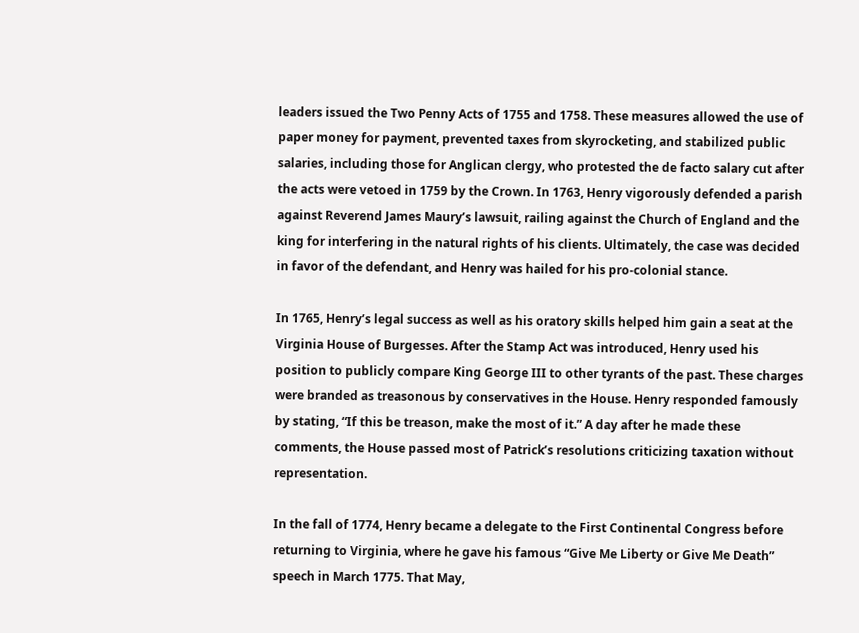leaders issued the Two Penny Acts of 1755 and 1758. These measures allowed the use of paper money for payment, prevented taxes from skyrocketing, and stabilized public salaries, including those for Anglican clergy, who protested the de facto salary cut after the acts were vetoed in 1759 by the Crown. In 1763, Henry vigorously defended a parish against Reverend James Maury’s lawsuit, railing against the Church of England and the king for interfering in the natural rights of his clients. Ultimately, the case was decided in favor of the defendant, and Henry was hailed for his pro-colonial stance.

In 1765, Henry’s legal success as well as his oratory skills helped him gain a seat at the Virginia House of Burgesses. After the Stamp Act was introduced, Henry used his position to publicly compare King George III to other tyrants of the past. These charges were branded as treasonous by conservatives in the House. Henry responded famously by stating, “If this be treason, make the most of it.” A day after he made these comments, the House passed most of Patrick’s resolutions criticizing taxation without representation.

In the fall of 1774, Henry became a delegate to the First Continental Congress before returning to Virginia, where he gave his famous “Give Me Liberty or Give Me Death” speech in March 1775. That May,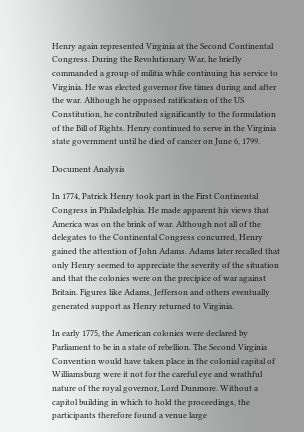Henry again represented Virginia at the Second Continental Congress. During the Revolutionary War, he briefly commanded a group of militia while continuing his service to Virginia. He was elected governor five times during and after the war. Although he opposed ratification of the US Constitution, he contributed significantly to the formulation of the Bill of Rights. Henry continued to serve in the Virginia state government until he died of cancer on June 6, 1799.

Document Analysis

In 1774, Patrick Henry took part in the First Continental Congress in Philadelphia. He made apparent his views that America was on the brink of war. Although not all of the delegates to the Continental Congress concurred, Henry gained the attention of John Adams. Adams later recalled that only Henry seemed to appreciate the severity of the situation and that the colonies were on the precipice of war against Britain. Figures like Adams, Jefferson and others eventually generated support as Henry returned to Virginia.

In early 1775, the American colonies were declared by Parliament to be in a state of rebellion. The Second Virginia Convention would have taken place in the colonial capital of Williamsburg were it not for the careful eye and wrathful nature of the royal governor, Lord Dunmore. Without a capitol building in which to hold the proceedings, the participants therefore found a venue large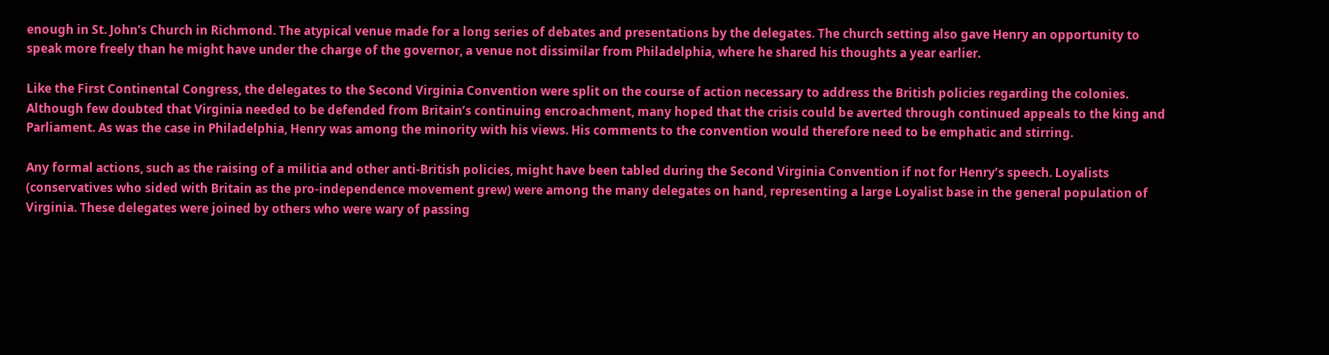enough in St. John’s Church in Richmond. The atypical venue made for a long series of debates and presentations by the delegates. The church setting also gave Henry an opportunity to speak more freely than he might have under the charge of the governor, a venue not dissimilar from Philadelphia, where he shared his thoughts a year earlier.

Like the First Continental Congress, the delegates to the Second Virginia Convention were split on the course of action necessary to address the British policies regarding the colonies. Although few doubted that Virginia needed to be defended from Britain’s continuing encroachment, many hoped that the crisis could be averted through continued appeals to the king and Parliament. As was the case in Philadelphia, Henry was among the minority with his views. His comments to the convention would therefore need to be emphatic and stirring.

Any formal actions, such as the raising of a militia and other anti-British policies, might have been tabled during the Second Virginia Convention if not for Henry’s speech. Loyalists (conservatives who sided with Britain as the pro-independence movement grew) were among the many delegates on hand, representing a large Loyalist base in the general population of Virginia. These delegates were joined by others who were wary of passing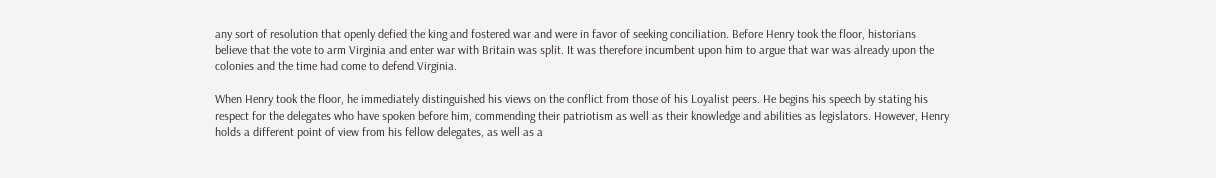any sort of resolution that openly defied the king and fostered war and were in favor of seeking conciliation. Before Henry took the floor, historians believe that the vote to arm Virginia and enter war with Britain was split. It was therefore incumbent upon him to argue that war was already upon the colonies and the time had come to defend Virginia.

When Henry took the floor, he immediately distinguished his views on the conflict from those of his Loyalist peers. He begins his speech by stating his respect for the delegates who have spoken before him, commending their patriotism as well as their knowledge and abilities as legislators. However, Henry holds a different point of view from his fellow delegates, as well as a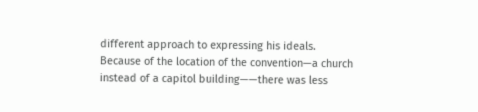different approach to expressing his ideals. Because of the location of the convention—a church instead of a capitol building——there was less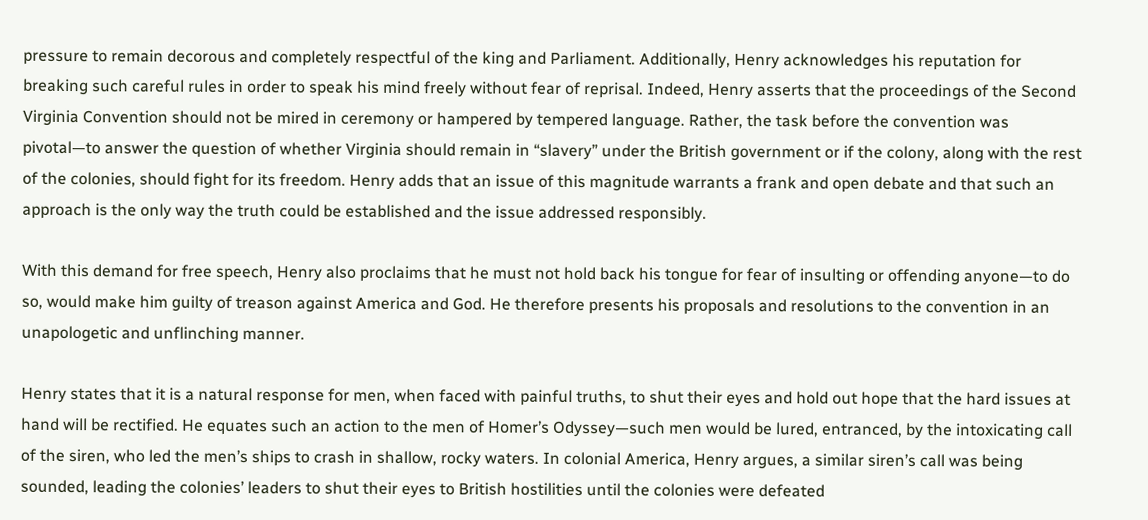pressure to remain decorous and completely respectful of the king and Parliament. Additionally, Henry acknowledges his reputation for breaking such careful rules in order to speak his mind freely without fear of reprisal. Indeed, Henry asserts that the proceedings of the Second Virginia Convention should not be mired in ceremony or hampered by tempered language. Rather, the task before the convention was pivotal—to answer the question of whether Virginia should remain in “slavery” under the British government or if the colony, along with the rest of the colonies, should fight for its freedom. Henry adds that an issue of this magnitude warrants a frank and open debate and that such an approach is the only way the truth could be established and the issue addressed responsibly.

With this demand for free speech, Henry also proclaims that he must not hold back his tongue for fear of insulting or offending anyone—to do so, would make him guilty of treason against America and God. He therefore presents his proposals and resolutions to the convention in an unapologetic and unflinching manner.

Henry states that it is a natural response for men, when faced with painful truths, to shut their eyes and hold out hope that the hard issues at hand will be rectified. He equates such an action to the men of Homer’s Odyssey—such men would be lured, entranced, by the intoxicating call of the siren, who led the men’s ships to crash in shallow, rocky waters. In colonial America, Henry argues, a similar siren’s call was being sounded, leading the colonies’ leaders to shut their eyes to British hostilities until the colonies were defeated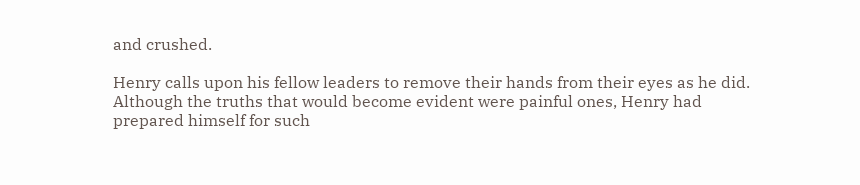and crushed.

Henry calls upon his fellow leaders to remove their hands from their eyes as he did. Although the truths that would become evident were painful ones, Henry had prepared himself for such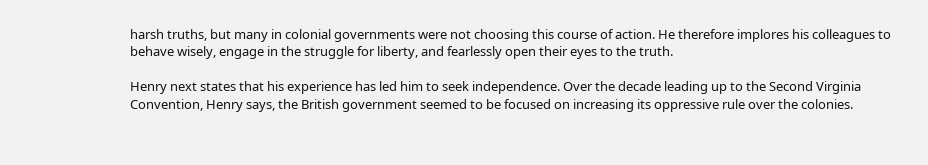harsh truths, but many in colonial governments were not choosing this course of action. He therefore implores his colleagues to behave wisely, engage in the struggle for liberty, and fearlessly open their eyes to the truth.

Henry next states that his experience has led him to seek independence. Over the decade leading up to the Second Virginia Convention, Henry says, the British government seemed to be focused on increasing its oppressive rule over the colonies.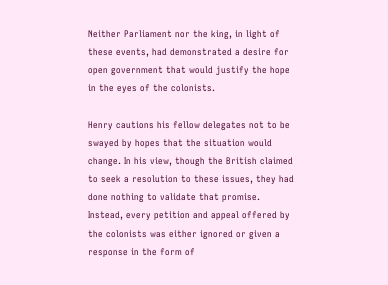Neither Parliament nor the king, in light of these events, had demonstrated a desire for open government that would justify the hope in the eyes of the colonists.

Henry cautions his fellow delegates not to be swayed by hopes that the situation would change. In his view, though the British claimed to seek a resolution to these issues, they had done nothing to validate that promise. Instead, every petition and appeal offered by the colonists was either ignored or given a response in the form of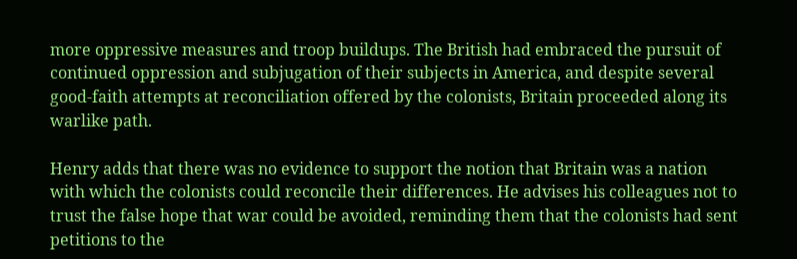more oppressive measures and troop buildups. The British had embraced the pursuit of continued oppression and subjugation of their subjects in America, and despite several good-faith attempts at reconciliation offered by the colonists, Britain proceeded along its warlike path.

Henry adds that there was no evidence to support the notion that Britain was a nation with which the colonists could reconcile their differences. He advises his colleagues not to trust the false hope that war could be avoided, reminding them that the colonists had sent petitions to the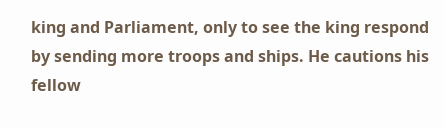king and Parliament, only to see the king respond by sending more troops and ships. He cautions his fellow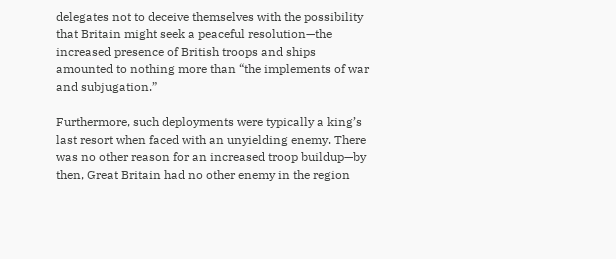delegates not to deceive themselves with the possibility that Britain might seek a peaceful resolution—the increased presence of British troops and ships amounted to nothing more than “the implements of war and subjugation.”

Furthermore, such deployments were typically a king’s last resort when faced with an unyielding enemy. There was no other reason for an increased troop buildup—by then, Great Britain had no other enemy in the region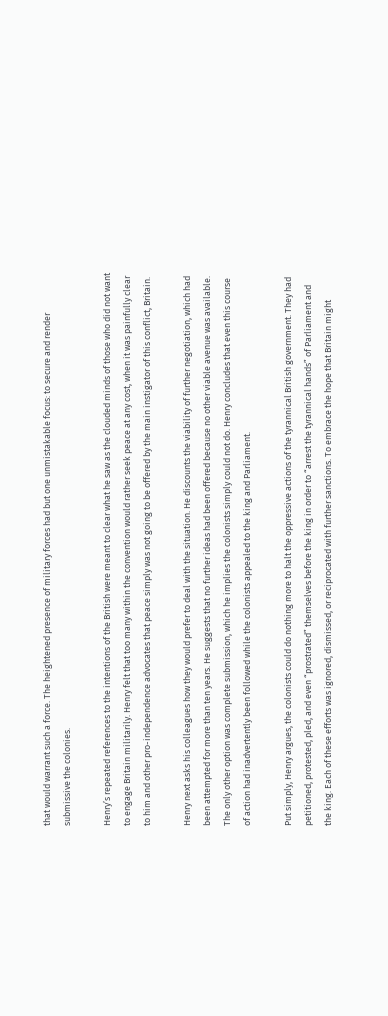that would warrant such a force. The heightened presence of military forces had but one unmistakable focus: to secure and render submissive the colonies.

Henry’s repeated references to the intentions of the British were meant to clear what he saw as the clouded minds of those who did not want to engage Britain militarily. Henry felt that too many within the convention would rather seek peace at any cost, when it was painfully clear to him and other pro-independence advocates that peace simply was not going to be offered by the main instigator of this conflict, Britain.

Henry next asks his colleagues how they would prefer to deal with the situation. He discounts the viability of further negotiation, which had been attempted for more than ten years. He suggests that no further ideas had been offered because no other viable avenue was available. The only other option was complete submission, which he implies the colonists simply could not do. Henry concludes that even this course of action had inadvertently been followed while the colonists appealed to the king and Parliament.

Put simply, Henry argues, the colonists could do nothing more to halt the oppressive actions of the tyrannical British government. They had petitioned, protested, pled, and even “prostrated” themselves before the king in order to “arrest the tyrannical hands” of Parliament and the king. Each of these efforts was ignored, dismissed, or reciprocated with further sanctions. To embrace the hope that Britain might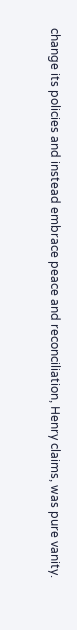change its policies and instead embrace peace and reconciliation, Henry claims, was pure vanity.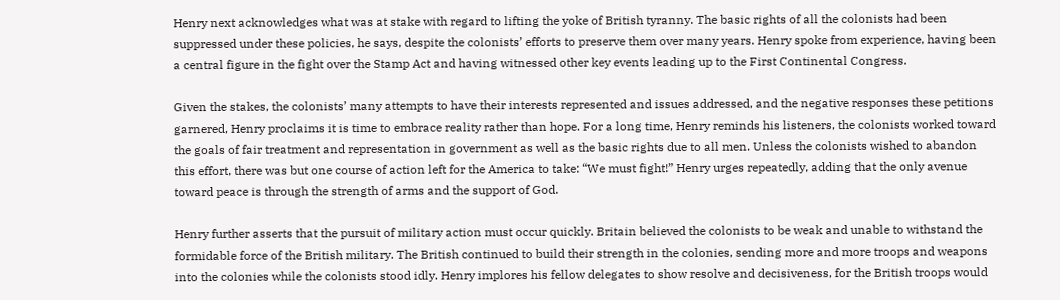Henry next acknowledges what was at stake with regard to lifting the yoke of British tyranny. The basic rights of all the colonists had been suppressed under these policies, he says, despite the colonists’ efforts to preserve them over many years. Henry spoke from experience, having been a central figure in the fight over the Stamp Act and having witnessed other key events leading up to the First Continental Congress.

Given the stakes, the colonists’ many attempts to have their interests represented and issues addressed, and the negative responses these petitions garnered, Henry proclaims it is time to embrace reality rather than hope. For a long time, Henry reminds his listeners, the colonists worked toward the goals of fair treatment and representation in government as well as the basic rights due to all men. Unless the colonists wished to abandon this effort, there was but one course of action left for the America to take: “We must fight!” Henry urges repeatedly, adding that the only avenue toward peace is through the strength of arms and the support of God.

Henry further asserts that the pursuit of military action must occur quickly. Britain believed the colonists to be weak and unable to withstand the formidable force of the British military. The British continued to build their strength in the colonies, sending more and more troops and weapons into the colonies while the colonists stood idly. Henry implores his fellow delegates to show resolve and decisiveness, for the British troops would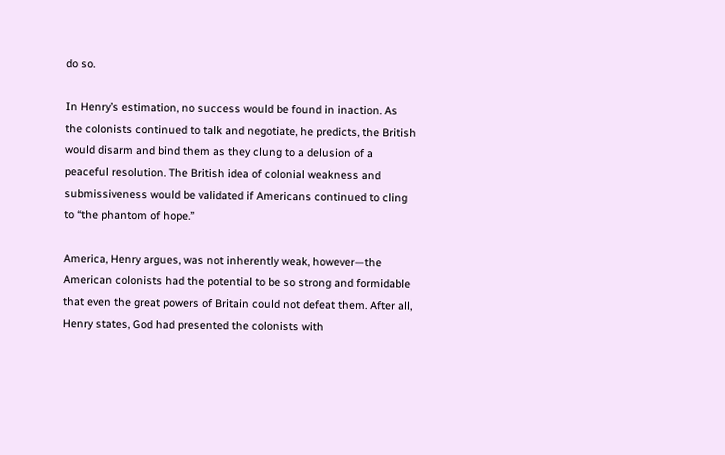do so.

In Henry’s estimation, no success would be found in inaction. As the colonists continued to talk and negotiate, he predicts, the British would disarm and bind them as they clung to a delusion of a peaceful resolution. The British idea of colonial weakness and submissiveness would be validated if Americans continued to cling to “the phantom of hope.”

America, Henry argues, was not inherently weak, however—the American colonists had the potential to be so strong and formidable that even the great powers of Britain could not defeat them. After all, Henry states, God had presented the colonists with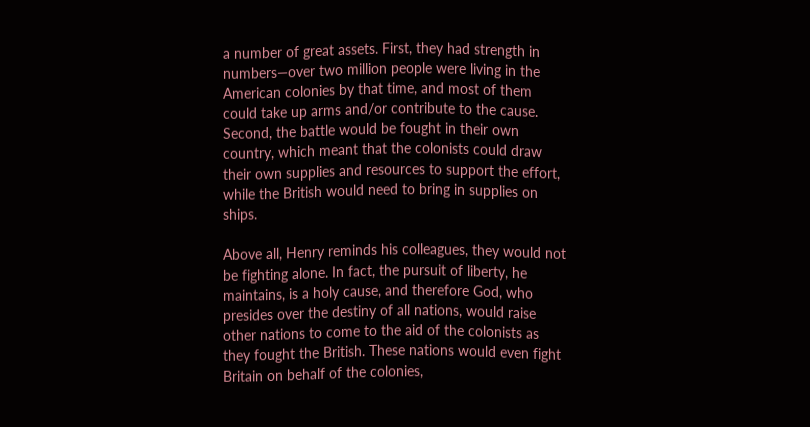a number of great assets. First, they had strength in numbers—over two million people were living in the American colonies by that time, and most of them could take up arms and/or contribute to the cause. Second, the battle would be fought in their own country, which meant that the colonists could draw their own supplies and resources to support the effort, while the British would need to bring in supplies on ships.

Above all, Henry reminds his colleagues, they would not be fighting alone. In fact, the pursuit of liberty, he maintains, is a holy cause, and therefore God, who presides over the destiny of all nations, would raise other nations to come to the aid of the colonists as they fought the British. These nations would even fight Britain on behalf of the colonies,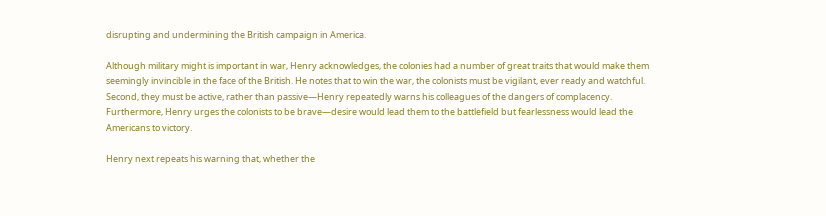disrupting and undermining the British campaign in America.

Although military might is important in war, Henry acknowledges, the colonies had a number of great traits that would make them seemingly invincible in the face of the British. He notes that to win the war, the colonists must be vigilant, ever ready and watchful. Second, they must be active, rather than passive—Henry repeatedly warns his colleagues of the dangers of complacency. Furthermore, Henry urges the colonists to be brave—desire would lead them to the battlefield but fearlessness would lead the Americans to victory.

Henry next repeats his warning that, whether the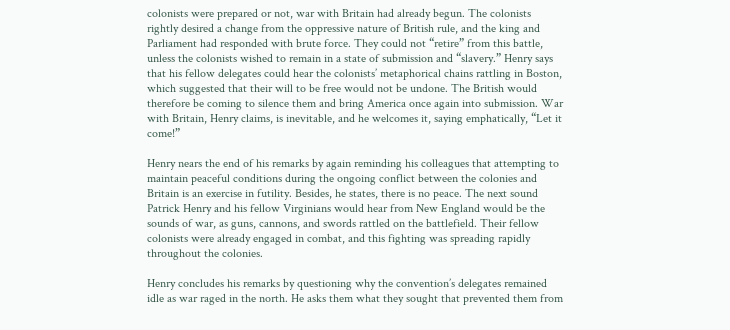colonists were prepared or not, war with Britain had already begun. The colonists rightly desired a change from the oppressive nature of British rule, and the king and Parliament had responded with brute force. They could not “retire” from this battle, unless the colonists wished to remain in a state of submission and “slavery.” Henry says that his fellow delegates could hear the colonists’ metaphorical chains rattling in Boston, which suggested that their will to be free would not be undone. The British would therefore be coming to silence them and bring America once again into submission. War with Britain, Henry claims, is inevitable, and he welcomes it, saying emphatically, “Let it come!”

Henry nears the end of his remarks by again reminding his colleagues that attempting to maintain peaceful conditions during the ongoing conflict between the colonies and Britain is an exercise in futility. Besides, he states, there is no peace. The next sound Patrick Henry and his fellow Virginians would hear from New England would be the sounds of war, as guns, cannons, and swords rattled on the battlefield. Their fellow colonists were already engaged in combat, and this fighting was spreading rapidly throughout the colonies.

Henry concludes his remarks by questioning why the convention’s delegates remained idle as war raged in the north. He asks them what they sought that prevented them from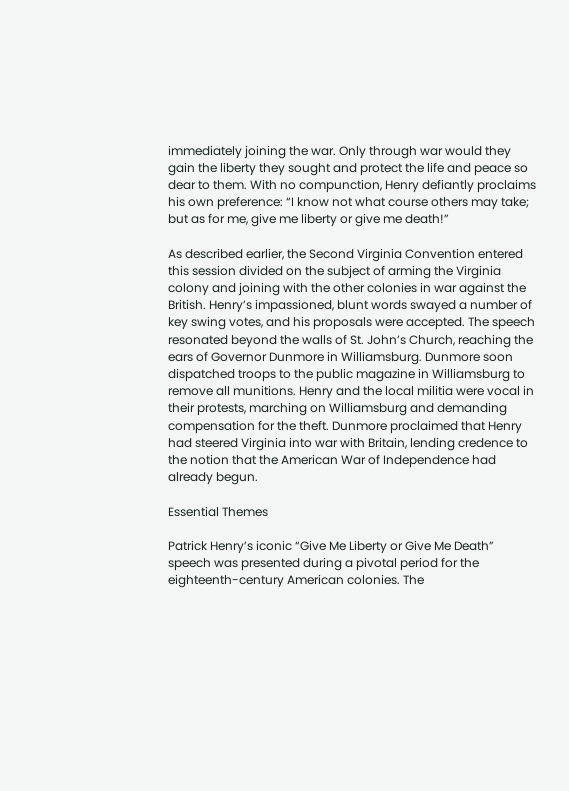immediately joining the war. Only through war would they gain the liberty they sought and protect the life and peace so dear to them. With no compunction, Henry defiantly proclaims his own preference: “I know not what course others may take; but as for me, give me liberty or give me death!”

As described earlier, the Second Virginia Convention entered this session divided on the subject of arming the Virginia colony and joining with the other colonies in war against the British. Henry’s impassioned, blunt words swayed a number of key swing votes, and his proposals were accepted. The speech resonated beyond the walls of St. John’s Church, reaching the ears of Governor Dunmore in Williamsburg. Dunmore soon dispatched troops to the public magazine in Williamsburg to remove all munitions. Henry and the local militia were vocal in their protests, marching on Williamsburg and demanding compensation for the theft. Dunmore proclaimed that Henry had steered Virginia into war with Britain, lending credence to the notion that the American War of Independence had already begun.

Essential Themes

Patrick Henry’s iconic “Give Me Liberty or Give Me Death” speech was presented during a pivotal period for the eighteenth-century American colonies. The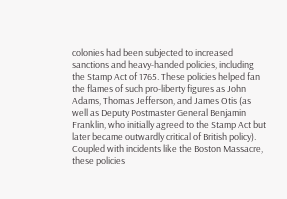colonies had been subjected to increased sanctions and heavy-handed policies, including the Stamp Act of 1765. These policies helped fan the flames of such pro-liberty figures as John Adams, Thomas Jefferson, and James Otis (as well as Deputy Postmaster General Benjamin Franklin, who initially agreed to the Stamp Act but later became outwardly critical of British policy). Coupled with incidents like the Boston Massacre, these policies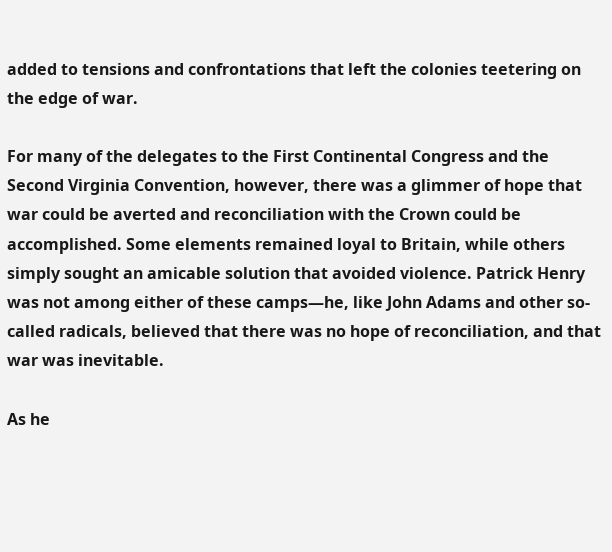added to tensions and confrontations that left the colonies teetering on the edge of war.

For many of the delegates to the First Continental Congress and the Second Virginia Convention, however, there was a glimmer of hope that war could be averted and reconciliation with the Crown could be accomplished. Some elements remained loyal to Britain, while others simply sought an amicable solution that avoided violence. Patrick Henry was not among either of these camps—he, like John Adams and other so-called radicals, believed that there was no hope of reconciliation, and that war was inevitable.

As he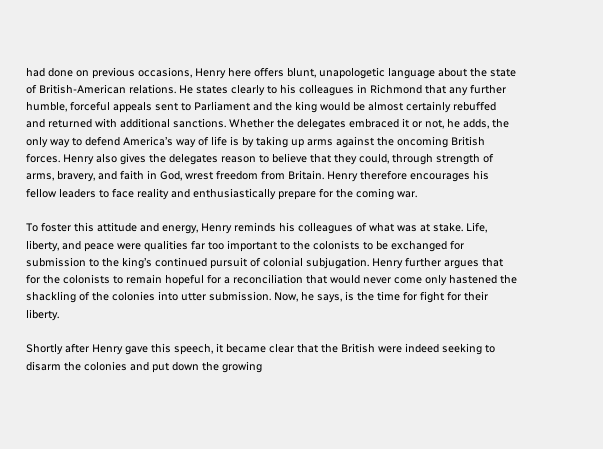had done on previous occasions, Henry here offers blunt, unapologetic language about the state of British-American relations. He states clearly to his colleagues in Richmond that any further humble, forceful appeals sent to Parliament and the king would be almost certainly rebuffed and returned with additional sanctions. Whether the delegates embraced it or not, he adds, the only way to defend America’s way of life is by taking up arms against the oncoming British forces. Henry also gives the delegates reason to believe that they could, through strength of arms, bravery, and faith in God, wrest freedom from Britain. Henry therefore encourages his fellow leaders to face reality and enthusiastically prepare for the coming war.

To foster this attitude and energy, Henry reminds his colleagues of what was at stake. Life, liberty, and peace were qualities far too important to the colonists to be exchanged for submission to the king’s continued pursuit of colonial subjugation. Henry further argues that for the colonists to remain hopeful for a reconciliation that would never come only hastened the shackling of the colonies into utter submission. Now, he says, is the time for fight for their liberty.

Shortly after Henry gave this speech, it became clear that the British were indeed seeking to disarm the colonies and put down the growing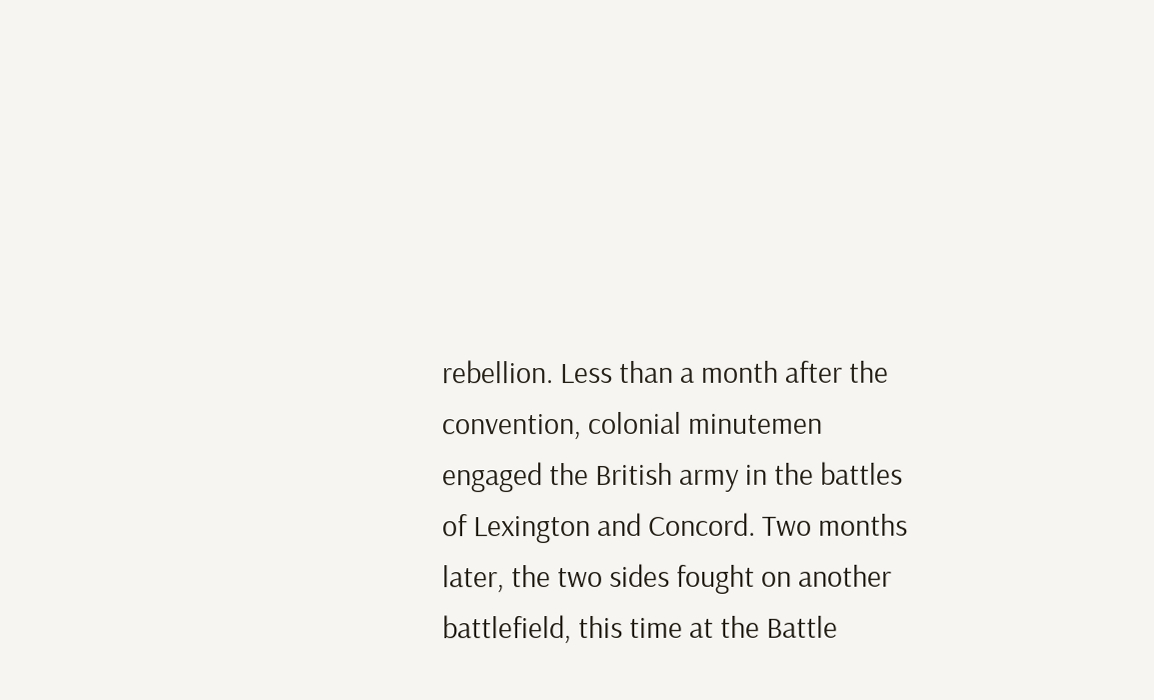rebellion. Less than a month after the convention, colonial minutemen engaged the British army in the battles of Lexington and Concord. Two months later, the two sides fought on another battlefield, this time at the Battle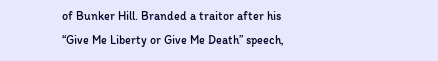of Bunker Hill. Branded a traitor after his “Give Me Liberty or Give Me Death” speech,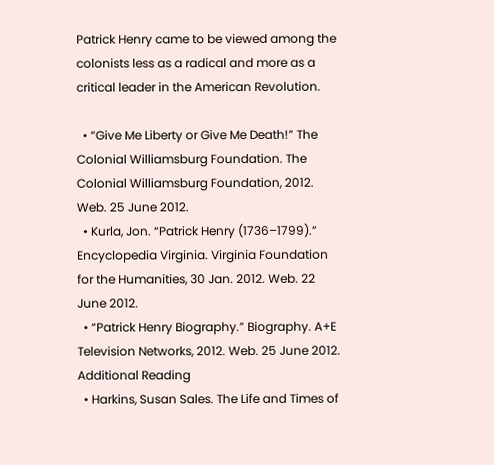Patrick Henry came to be viewed among the colonists less as a radical and more as a critical leader in the American Revolution.

  • “Give Me Liberty or Give Me Death!” The Colonial Williamsburg Foundation. The Colonial Williamsburg Foundation, 2012. Web. 25 June 2012.
  • Kurla, Jon. “Patrick Henry (1736–1799).” Encyclopedia Virginia. Virginia Foundation for the Humanities, 30 Jan. 2012. Web. 22 June 2012.
  • “Patrick Henry Biography.” Biography. A+E Television Networks, 2012. Web. 25 June 2012.
Additional Reading
  • Harkins, Susan Sales. The Life and Times of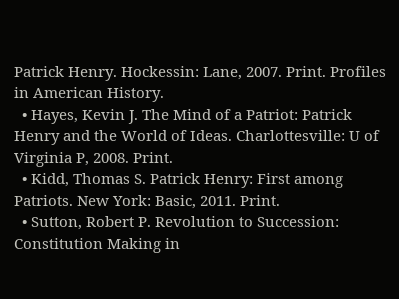Patrick Henry. Hockessin: Lane, 2007. Print. Profiles in American History.
  • Hayes, Kevin J. The Mind of a Patriot: Patrick Henry and the World of Ideas. Charlottesville: U of Virginia P, 2008. Print.
  • Kidd, Thomas S. Patrick Henry: First among Patriots. New York: Basic, 2011. Print.
  • Sutton, Robert P. Revolution to Succession: Constitution Making in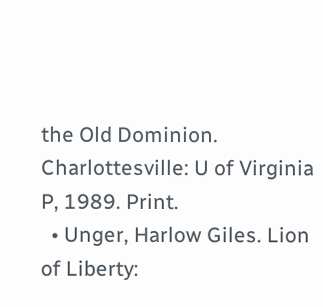the Old Dominion. Charlottesville: U of Virginia P, 1989. Print.
  • Unger, Harlow Giles. Lion of Liberty: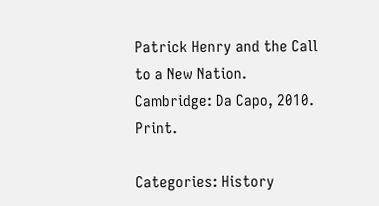Patrick Henry and the Call to a New Nation. Cambridge: Da Capo, 2010. Print.

Categories: History